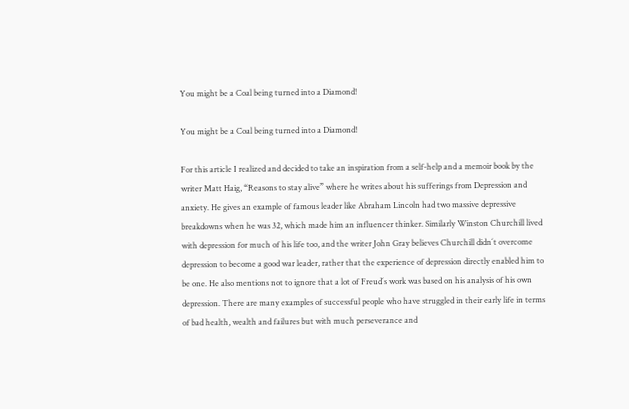You might be a Coal being turned into a Diamond!

You might be a Coal being turned into a Diamond!

For this article I realized and decided to take an inspiration from a self-help and a memoir book by the writer Matt Haig, “Reasons to stay alive” where he writes about his sufferings from Depression and anxiety. He gives an example of famous leader like Abraham Lincoln had two massive depressive breakdowns when he was 32, which made him an influencer thinker. Similarly Winston Churchill lived with depression for much of his life too, and the writer John Gray believes Churchill didn´t overcome depression to become a good war leader, rather that the experience of depression directly enabled him to be one. He also mentions not to ignore that a lot of Freud´s work was based on his analysis of his own depression. There are many examples of successful people who have struggled in their early life in terms of bad health, wealth and failures but with much perseverance and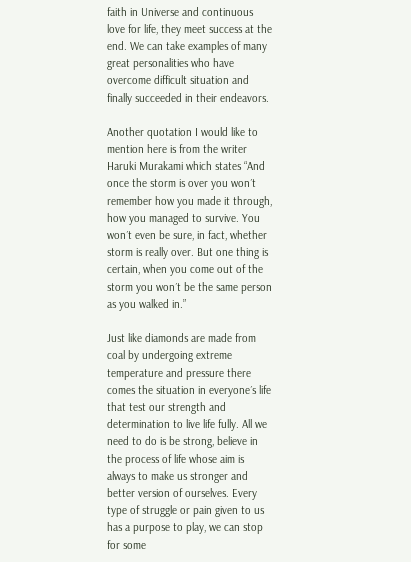faith in Universe and continuous love for life, they meet success at the end. We can take examples of many great personalities who have overcome difficult situation and finally succeeded in their endeavors.

Another quotation I would like to mention here is from the writer Haruki Murakami which states “And once the storm is over you won´t remember how you made it through, how you managed to survive. You won´t even be sure, in fact, whether storm is really over. But one thing is certain, when you come out of the storm you won´t be the same person as you walked in.”

Just like diamonds are made from coal by undergoing extreme temperature and pressure there comes the situation in everyone´s life that test our strength and determination to live life fully. All we need to do is be strong, believe in the process of life whose aim is always to make us stronger and better version of ourselves. Every type of struggle or pain given to us has a purpose to play, we can stop for some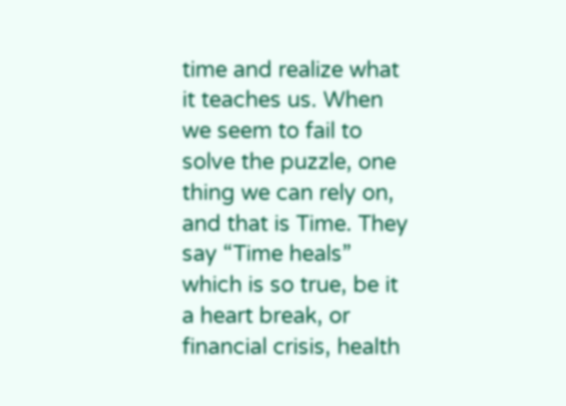time and realize what it teaches us. When we seem to fail to solve the puzzle, one thing we can rely on, and that is Time. They say “Time heals” which is so true, be it a heart break, or financial crisis, health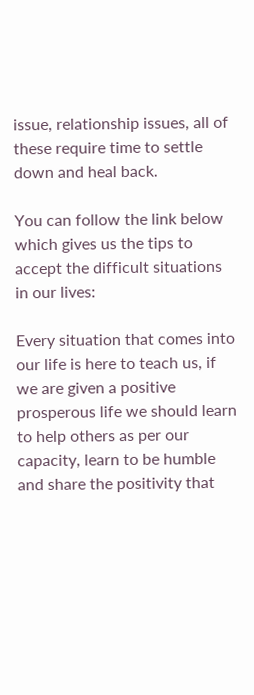issue, relationship issues, all of these require time to settle down and heal back.

You can follow the link below which gives us the tips to accept the difficult situations in our lives:

Every situation that comes into our life is here to teach us, if we are given a positive prosperous life we should learn to help others as per our capacity, learn to be humble and share the positivity that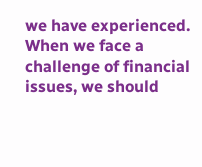we have experienced. When we face a challenge of financial issues, we should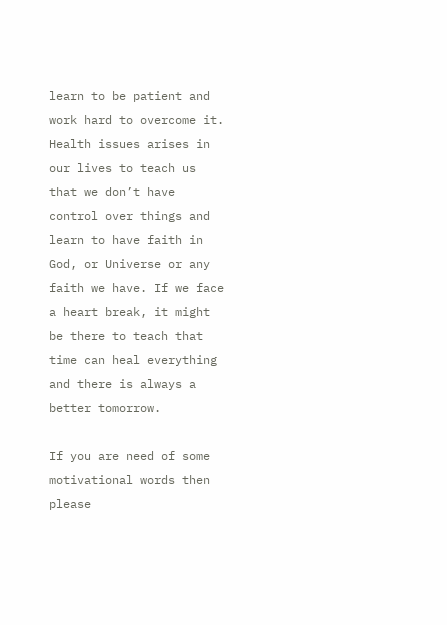learn to be patient and work hard to overcome it. Health issues arises in our lives to teach us that we don’t have control over things and learn to have faith in God, or Universe or any faith we have. If we face a heart break, it might be there to teach that time can heal everything and there is always a better tomorrow.

If you are need of some motivational words then please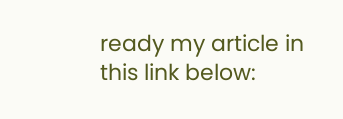ready my article in this link below: